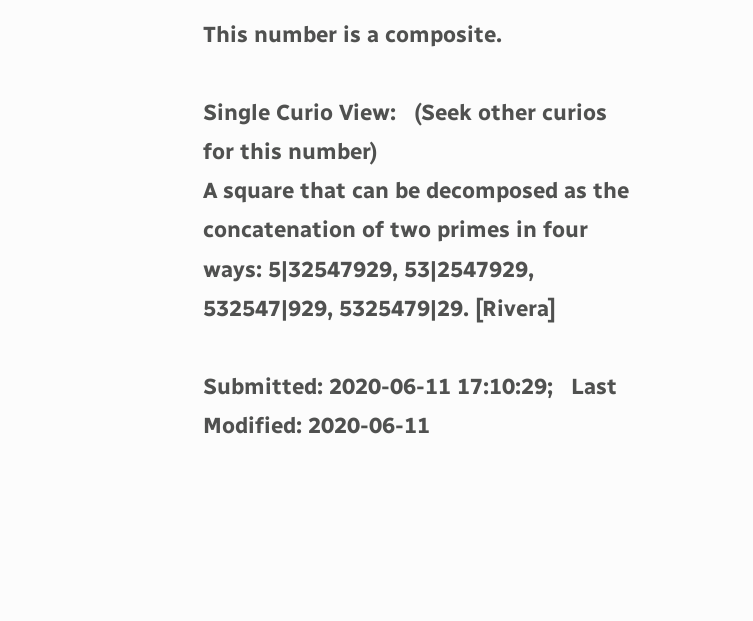This number is a composite.

Single Curio View:   (Seek other curios for this number)
A square that can be decomposed as the concatenation of two primes in four ways: 5|32547929, 53|2547929, 532547|929, 5325479|29. [Rivera]

Submitted: 2020-06-11 17:10:29;   Last Modified: 2020-06-11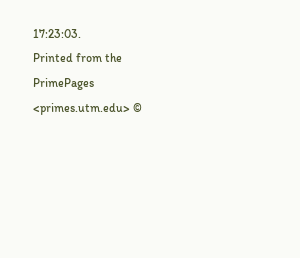17:23:03.
Printed from the PrimePages <primes.utm.edu> ©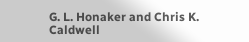G. L. Honaker and Chris K. Caldwell